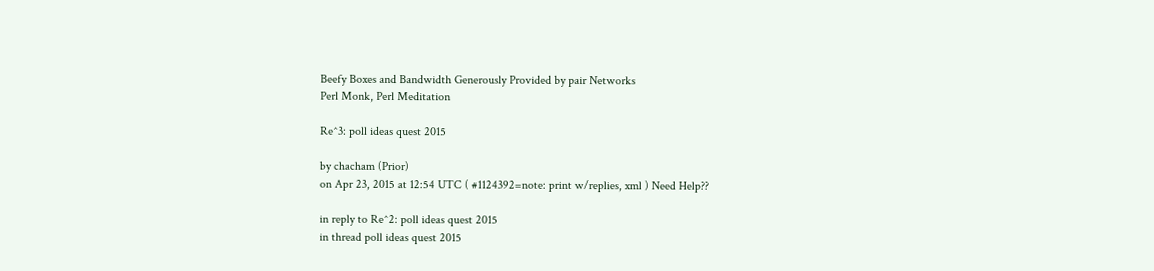Beefy Boxes and Bandwidth Generously Provided by pair Networks
Perl Monk, Perl Meditation

Re^3: poll ideas quest 2015

by chacham (Prior)
on Apr 23, 2015 at 12:54 UTC ( #1124392=note: print w/replies, xml ) Need Help??

in reply to Re^2: poll ideas quest 2015
in thread poll ideas quest 2015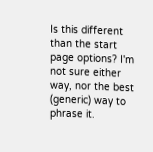Is this different than the start page options? I'm not sure either way, nor the best (generic) way to phrase it.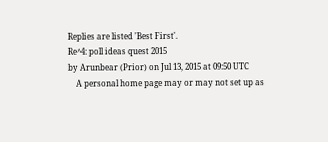Replies are listed 'Best First'.
Re^4: poll ideas quest 2015
by Arunbear (Prior) on Jul 13, 2015 at 09:50 UTC
    A personal home page may or may not set up as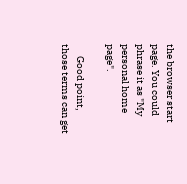the browser start page. You could phrase it as "My personal home page".

      Good point, those terms can get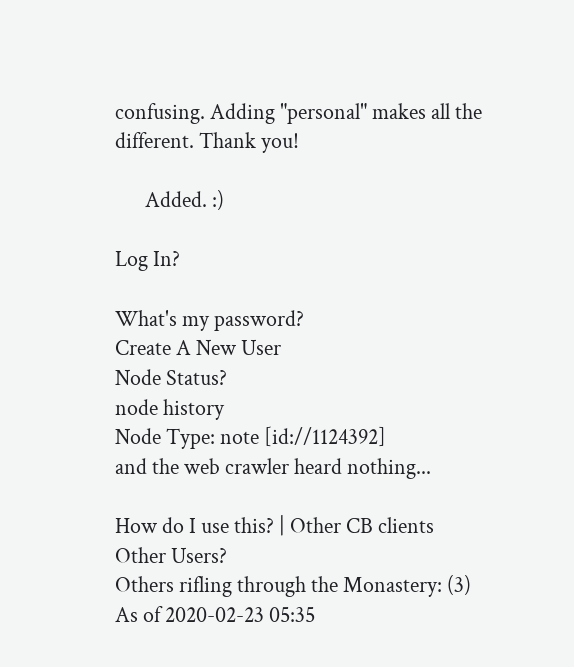confusing. Adding "personal" makes all the different. Thank you!

      Added. :)

Log In?

What's my password?
Create A New User
Node Status?
node history
Node Type: note [id://1124392]
and the web crawler heard nothing...

How do I use this? | Other CB clients
Other Users?
Others rifling through the Monastery: (3)
As of 2020-02-23 05:35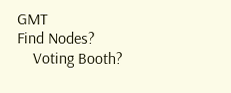GMT
Find Nodes?
    Voting Booth?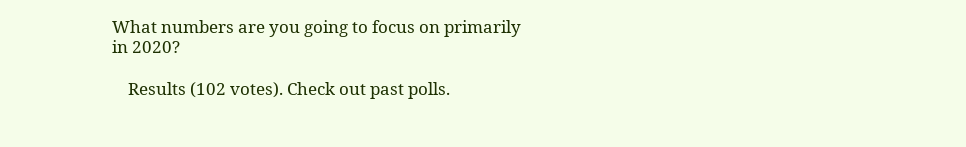What numbers are you going to focus on primarily in 2020?

    Results (102 votes). Check out past polls.